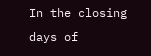In the closing days of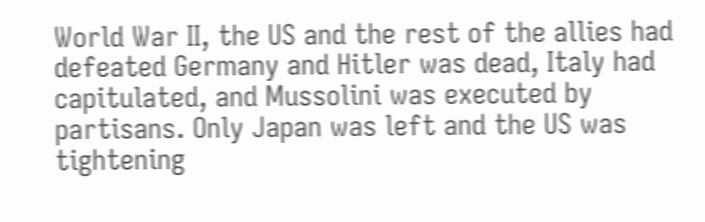World War II, the US and the rest of the allies had defeated Germany and Hitler was dead, Italy had capitulated, and Mussolini was executed by partisans. Only Japan was left and the US was tightening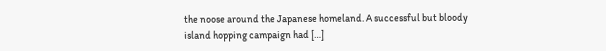the noose around the Japanese homeland. A successful but bloody island hopping campaign had […]